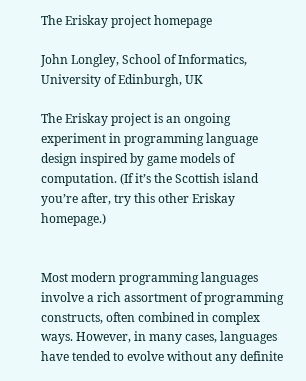The Eriskay project homepage

John Longley, School of Informatics, University of Edinburgh, UK

The Eriskay project is an ongoing experiment in programming language design inspired by game models of computation. (If it’s the Scottish island you’re after, try this other Eriskay homepage.)


Most modern programming languages involve a rich assortment of programming constructs, often combined in complex ways. However, in many cases, languages have tended to evolve without any definite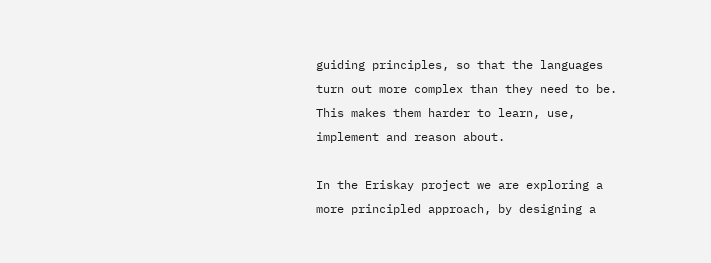guiding principles, so that the languages turn out more complex than they need to be. This makes them harder to learn, use, implement and reason about.

In the Eriskay project we are exploring a more principled approach, by designing a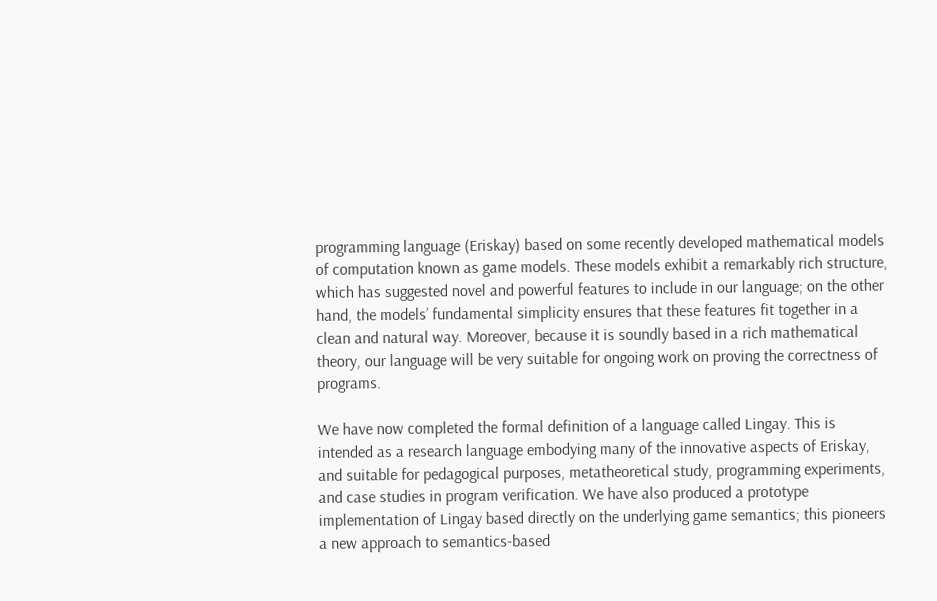programming language (Eriskay) based on some recently developed mathematical models of computation known as game models. These models exhibit a remarkably rich structure, which has suggested novel and powerful features to include in our language; on the other hand, the models’ fundamental simplicity ensures that these features fit together in a clean and natural way. Moreover, because it is soundly based in a rich mathematical theory, our language will be very suitable for ongoing work on proving the correctness of programs.

We have now completed the formal definition of a language called Lingay. This is intended as a research language embodying many of the innovative aspects of Eriskay, and suitable for pedagogical purposes, metatheoretical study, programming experiments, and case studies in program verification. We have also produced a prototype implementation of Lingay based directly on the underlying game semantics; this pioneers a new approach to semantics-based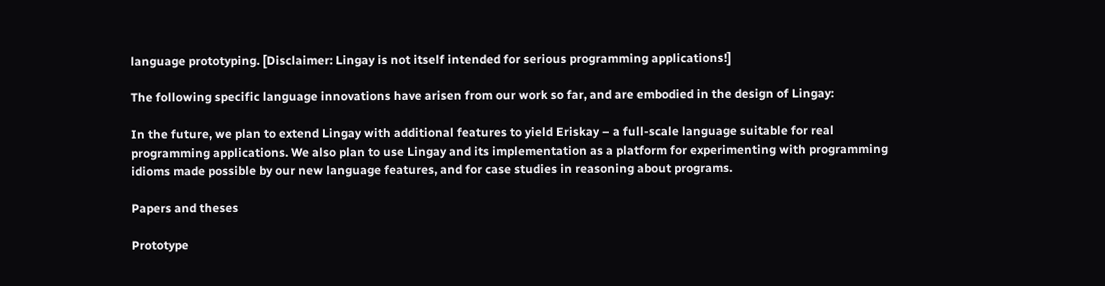language prototyping. [Disclaimer: Lingay is not itself intended for serious programming applications!]

The following specific language innovations have arisen from our work so far, and are embodied in the design of Lingay:

In the future, we plan to extend Lingay with additional features to yield Eriskay – a full-scale language suitable for real programming applications. We also plan to use Lingay and its implementation as a platform for experimenting with programming idioms made possible by our new language features, and for case studies in reasoning about programs.

Papers and theses

Prototype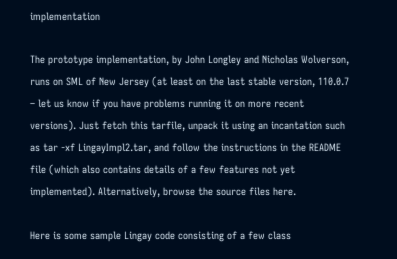implementation

The prototype implementation, by John Longley and Nicholas Wolverson, runs on SML of New Jersey (at least on the last stable version, 110.0.7 – let us know if you have problems running it on more recent versions). Just fetch this tarfile, unpack it using an incantation such as tar -xf LingayImpl2.tar, and follow the instructions in the README file (which also contains details of a few features not yet implemented). Alternatively, browse the source files here.

Here is some sample Lingay code consisting of a few class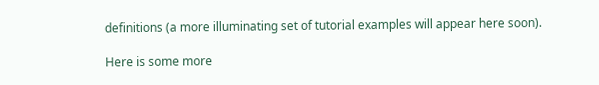definitions (a more illuminating set of tutorial examples will appear here soon).

Here is some more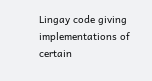Lingay code giving implementations of certain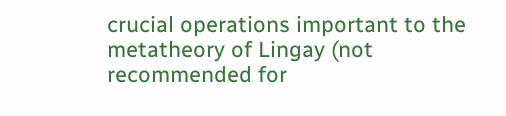crucial operations important to the metatheory of Lingay (not recommended for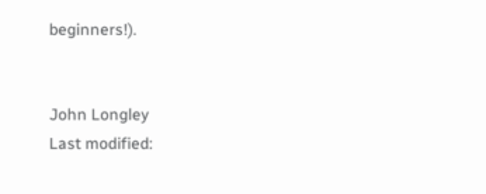beginners!).


John Longley
Last modified: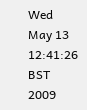Wed May 13 12:41:26 BST 2009